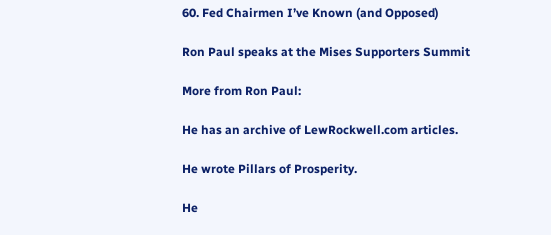60. Fed Chairmen I’ve Known (and Opposed)

Ron Paul speaks at the Mises Supporters Summit

More from Ron Paul:

He has an archive of LewRockwell.com articles.

He wrote Pillars of Prosperity.

He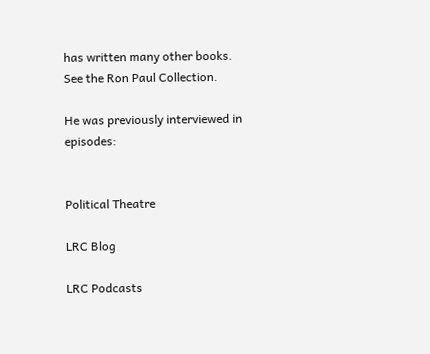has written many other books. See the Ron Paul Collection.

He was previously interviewed in episodes:


Political Theatre

LRC Blog

LRC Podcasts